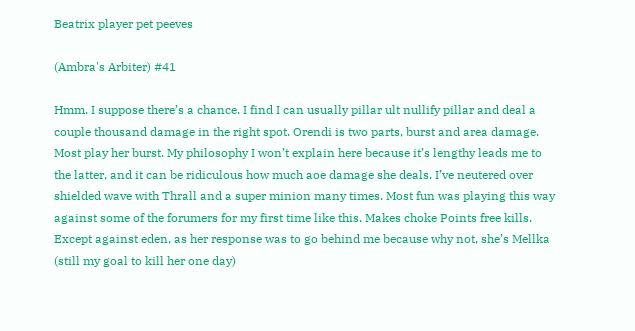Beatrix player pet peeves

(Ambra's Arbiter) #41

Hmm. I suppose there’s a chance. I find I can usually pillar ult nullify pillar and deal a couple thousand damage in the right spot. Orendi is two parts, burst and area damage. Most play her burst. My philosophy I won’t explain here because it’s lengthy leads me to the latter, and it can be ridiculous how much aoe damage she deals. I’ve neutered over shielded wave with Thrall and a super minion many times. Most fun was playing this way against some of the forumers for my first time like this. Makes choke Points free kills. Except against eden, as her response was to go behind me because why not, she’s Mellka (still my goal to kill her one day)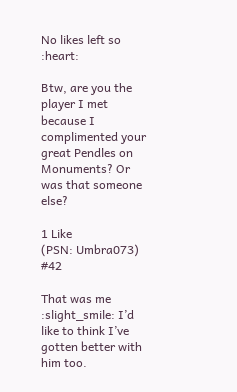No likes left so :heart:

Btw, are you the player I met because I complimented your great Pendles on Monuments? Or was that someone else?

1 Like
(PSN: Umbra073) #42

That was me :slight_smile: I’d like to think I’ve gotten better with him too.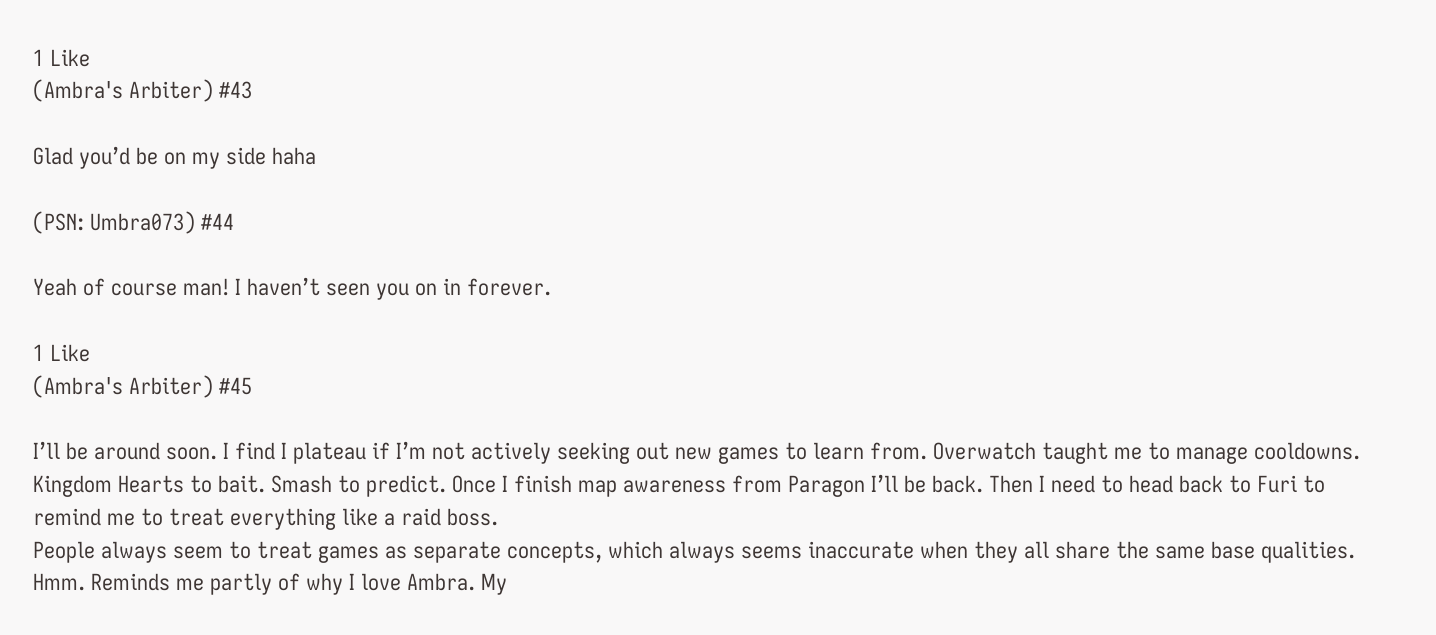1 Like
(Ambra's Arbiter) #43

Glad you’d be on my side haha

(PSN: Umbra073) #44

Yeah of course man! I haven’t seen you on in forever.

1 Like
(Ambra's Arbiter) #45

I’ll be around soon. I find I plateau if I’m not actively seeking out new games to learn from. Overwatch taught me to manage cooldowns. Kingdom Hearts to bait. Smash to predict. Once I finish map awareness from Paragon I’ll be back. Then I need to head back to Furi to remind me to treat everything like a raid boss.
People always seem to treat games as separate concepts, which always seems inaccurate when they all share the same base qualities. Hmm. Reminds me partly of why I love Ambra. My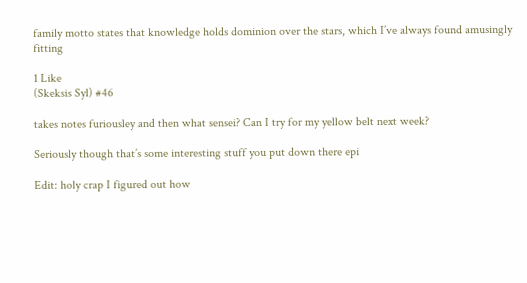family motto states that knowledge holds dominion over the stars, which I’ve always found amusingly fitting

1 Like
(Skeksis Syl) #46

takes notes furiousley and then what sensei? Can I try for my yellow belt next week?

Seriously though that’s some interesting stuff you put down there epi

Edit: holy crap I figured out how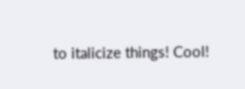to italicize things! Cool!